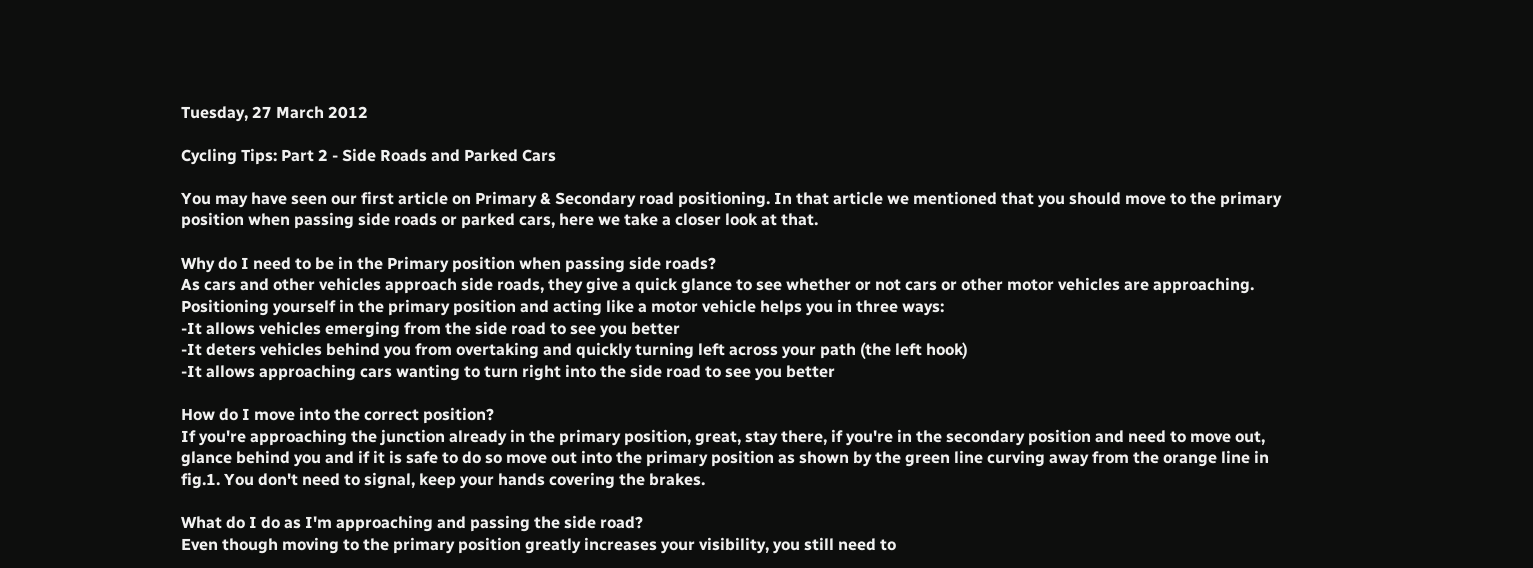Tuesday, 27 March 2012

Cycling Tips: Part 2 - Side Roads and Parked Cars

You may have seen our first article on Primary & Secondary road positioning. In that article we mentioned that you should move to the primary position when passing side roads or parked cars, here we take a closer look at that.

Why do I need to be in the Primary position when passing side roads?
As cars and other vehicles approach side roads, they give a quick glance to see whether or not cars or other motor vehicles are approaching. Positioning yourself in the primary position and acting like a motor vehicle helps you in three ways:
-It allows vehicles emerging from the side road to see you better
-It deters vehicles behind you from overtaking and quickly turning left across your path (the left hook)
-It allows approaching cars wanting to turn right into the side road to see you better

How do I move into the correct position?
If you're approaching the junction already in the primary position, great, stay there, if you're in the secondary position and need to move out, glance behind you and if it is safe to do so move out into the primary position as shown by the green line curving away from the orange line in fig.1. You don't need to signal, keep your hands covering the brakes.

What do I do as I'm approaching and passing the side road?
Even though moving to the primary position greatly increases your visibility, you still need to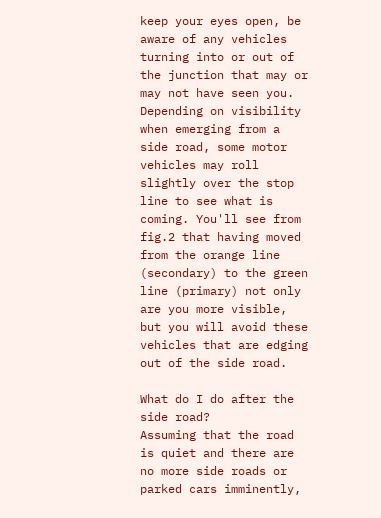keep your eyes open, be aware of any vehicles turning into or out of the junction that may or may not have seen you. Depending on visibility when emerging from a side road, some motor vehicles may roll slightly over the stop line to see what is coming. You'll see from fig.2 that having moved from the orange line (secondary) to the green line (primary) not only are you more visible, but you will avoid these vehicles that are edging out of the side road.

What do I do after the side road?
Assuming that the road is quiet and there are no more side roads or parked cars imminently,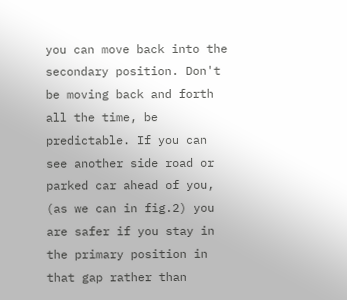you can move back into the secondary position. Don't be moving back and forth all the time, be predictable. If you can see another side road or parked car ahead of you, (as we can in fig.2) you are safer if you stay in the primary position in that gap rather than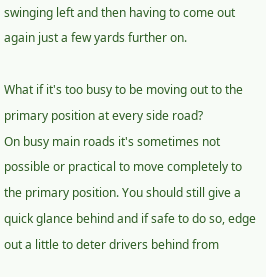swinging left and then having to come out again just a few yards further on.

What if it's too busy to be moving out to the primary position at every side road?
On busy main roads it's sometimes not possible or practical to move completely to the primary position. You should still give a quick glance behind and if safe to do so, edge out a little to deter drivers behind from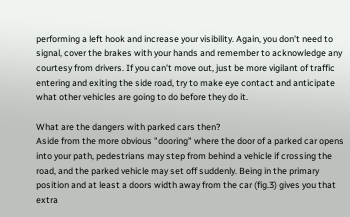performing a left hook and increase your visibility. Again, you don't need to signal, cover the brakes with your hands and remember to acknowledge any courtesy from drivers. If you can't move out, just be more vigilant of traffic entering and exiting the side road, try to make eye contact and anticipate what other vehicles are going to do before they do it.

What are the dangers with parked cars then?
Aside from the more obvious "dooring" where the door of a parked car opens into your path, pedestrians may step from behind a vehicle if crossing the road, and the parked vehicle may set off suddenly. Being in the primary position and at least a doors width away from the car (fig.3) gives you that extra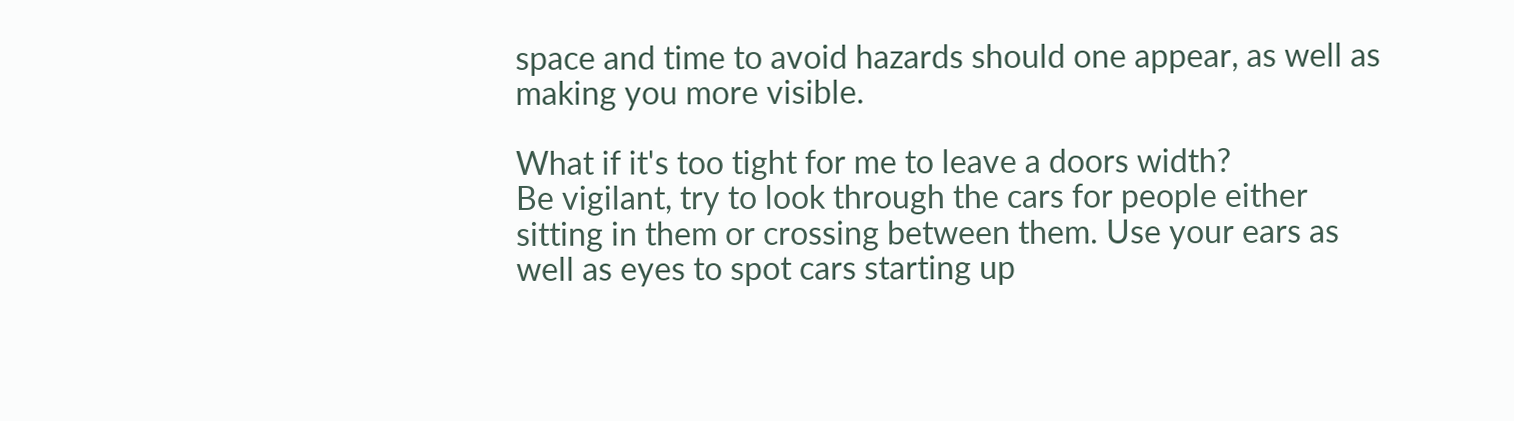space and time to avoid hazards should one appear, as well as making you more visible.

What if it's too tight for me to leave a doors width?
Be vigilant, try to look through the cars for people either sitting in them or crossing between them. Use your ears as well as eyes to spot cars starting up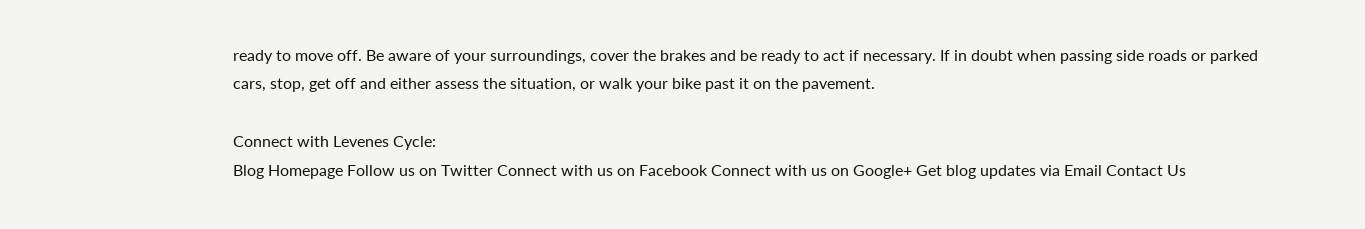ready to move off. Be aware of your surroundings, cover the brakes and be ready to act if necessary. If in doubt when passing side roads or parked cars, stop, get off and either assess the situation, or walk your bike past it on the pavement.

Connect with Levenes Cycle:
Blog Homepage Follow us on Twitter Connect with us on Facebook Connect with us on Google+ Get blog updates via Email Contact Us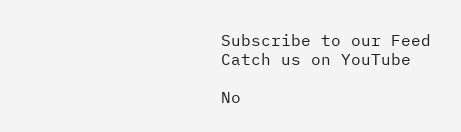Subscribe to our Feed Catch us on YouTube

No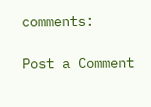comments:

Post a Comment